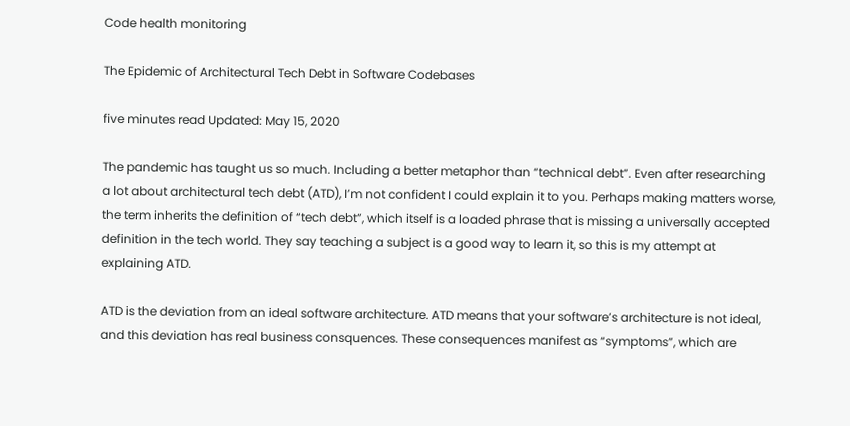Code health monitoring

The Epidemic of Architectural Tech Debt in Software Codebases

five minutes read Updated: May 15, 2020

The pandemic has taught us so much. Including a better metaphor than “technical debt”. Even after researching a lot about architectural tech debt (ATD), I’m not confident I could explain it to you. Perhaps making matters worse, the term inherits the definition of “tech debt”, which itself is a loaded phrase that is missing a universally accepted definition in the tech world. They say teaching a subject is a good way to learn it, so this is my attempt at explaining ATD.

ATD is the deviation from an ideal software architecture. ATD means that your software’s architecture is not ideal, and this deviation has real business consquences. These consequences manifest as “symptoms”, which are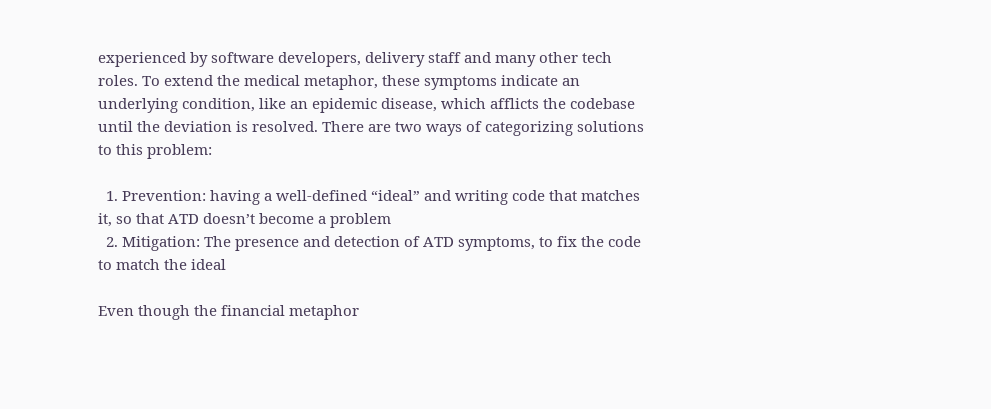experienced by software developers, delivery staff and many other tech roles. To extend the medical metaphor, these symptoms indicate an underlying condition, like an epidemic disease, which afflicts the codebase until the deviation is resolved. There are two ways of categorizing solutions to this problem:

  1. Prevention: having a well-defined “ideal” and writing code that matches it, so that ATD doesn’t become a problem
  2. Mitigation: The presence and detection of ATD symptoms, to fix the code to match the ideal

Even though the financial metaphor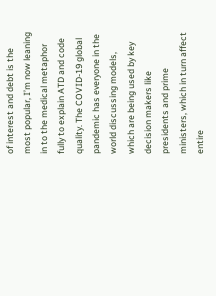of interest and debt is the most popular, I’m now leaning in to the medical metaphor fully to explain ATD and code quality. The COVID-19 global pandemic has everyone in the world discussing models, which are being used by key decision makers like presidents and prime ministers, which in turn affect entire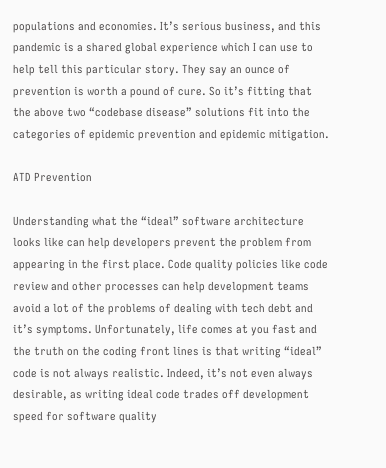populations and economies. It’s serious business, and this pandemic is a shared global experience which I can use to help tell this particular story. They say an ounce of prevention is worth a pound of cure. So it’s fitting that the above two “codebase disease” solutions fit into the categories of epidemic prevention and epidemic mitigation.

ATD Prevention

Understanding what the “ideal” software architecture looks like can help developers prevent the problem from appearing in the first place. Code quality policies like code review and other processes can help development teams avoid a lot of the problems of dealing with tech debt and it’s symptoms. Unfortunately, life comes at you fast and the truth on the coding front lines is that writing “ideal” code is not always realistic. Indeed, it’s not even always desirable, as writing ideal code trades off development speed for software quality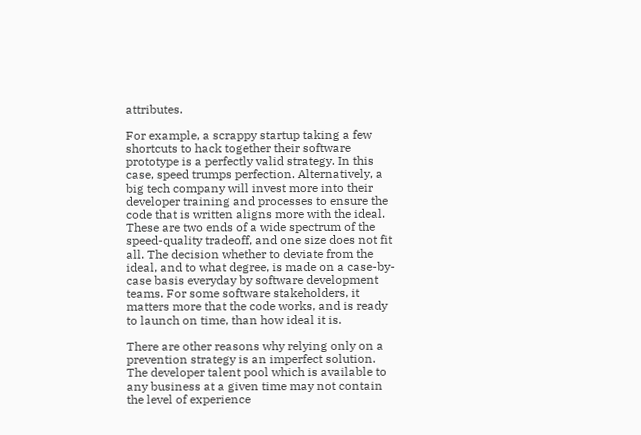attributes.

For example, a scrappy startup taking a few shortcuts to hack together their software prototype is a perfectly valid strategy. In this case, speed trumps perfection. Alternatively, a big tech company will invest more into their developer training and processes to ensure the code that is written aligns more with the ideal. These are two ends of a wide spectrum of the speed-quality tradeoff, and one size does not fit all. The decision whether to deviate from the ideal, and to what degree, is made on a case-by-case basis everyday by software development teams. For some software stakeholders, it matters more that the code works, and is ready to launch on time, than how ideal it is.

There are other reasons why relying only on a prevention strategy is an imperfect solution. The developer talent pool which is available to any business at a given time may not contain the level of experience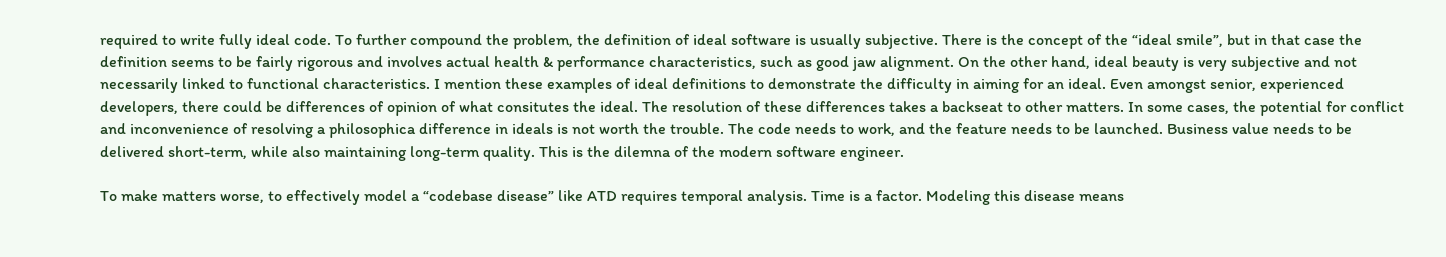required to write fully ideal code. To further compound the problem, the definition of ideal software is usually subjective. There is the concept of the “ideal smile”, but in that case the definition seems to be fairly rigorous and involves actual health & performance characteristics, such as good jaw alignment. On the other hand, ideal beauty is very subjective and not necessarily linked to functional characteristics. I mention these examples of ideal definitions to demonstrate the difficulty in aiming for an ideal. Even amongst senior, experienced developers, there could be differences of opinion of what consitutes the ideal. The resolution of these differences takes a backseat to other matters. In some cases, the potential for conflict and inconvenience of resolving a philosophica difference in ideals is not worth the trouble. The code needs to work, and the feature needs to be launched. Business value needs to be delivered short-term, while also maintaining long-term quality. This is the dilemna of the modern software engineer.

To make matters worse, to effectively model a “codebase disease” like ATD requires temporal analysis. Time is a factor. Modeling this disease means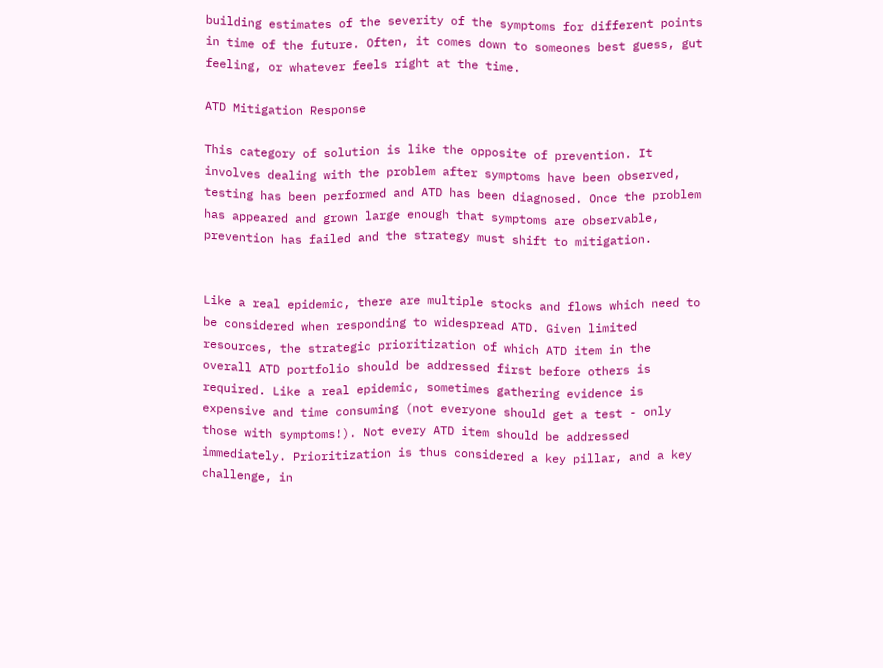building estimates of the severity of the symptoms for different points in time of the future. Often, it comes down to someones best guess, gut feeling, or whatever feels right at the time.

ATD Mitigation Response

This category of solution is like the opposite of prevention. It involves dealing with the problem after symptoms have been observed, testing has been performed and ATD has been diagnosed. Once the problem has appeared and grown large enough that symptoms are observable, prevention has failed and the strategy must shift to mitigation.


Like a real epidemic, there are multiple stocks and flows which need to be considered when responding to widespread ATD. Given limited resources, the strategic prioritization of which ATD item in the overall ATD portfolio should be addressed first before others is required. Like a real epidemic, sometimes gathering evidence is expensive and time consuming (not everyone should get a test - only those with symptoms!). Not every ATD item should be addressed immediately. Prioritization is thus considered a key pillar, and a key challenge, in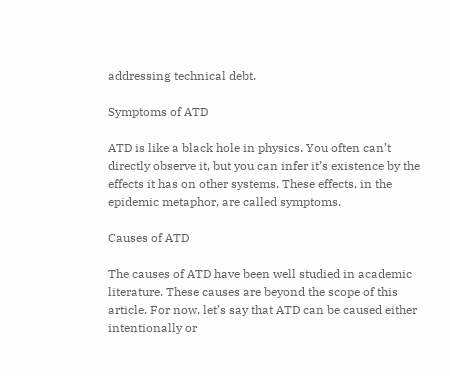addressing technical debt.

Symptoms of ATD

ATD is like a black hole in physics. You often can’t directly observe it, but you can infer it’s existence by the effects it has on other systems. These effects, in the epidemic metaphor, are called symptoms.

Causes of ATD

The causes of ATD have been well studied in academic literature. These causes are beyond the scope of this article. For now, let’s say that ATD can be caused either intentionally or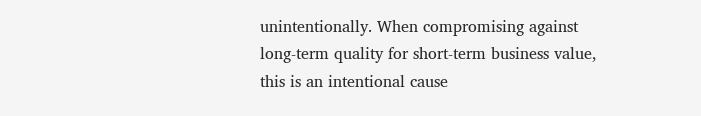unintentionally. When compromising against long-term quality for short-term business value, this is an intentional cause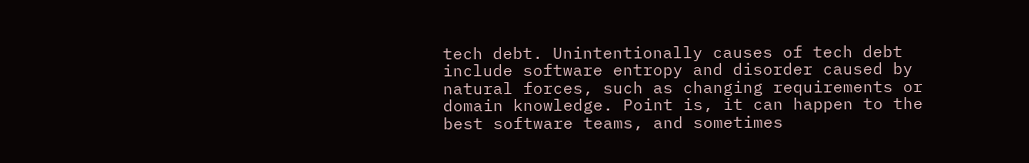tech debt. Unintentionally causes of tech debt include software entropy and disorder caused by natural forces, such as changing requirements or domain knowledge. Point is, it can happen to the best software teams, and sometimes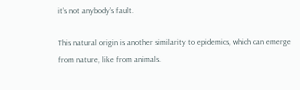it’s not anybody’s fault.

This natural origin is another similarity to epidemics, which can emerge from nature, like from animals.